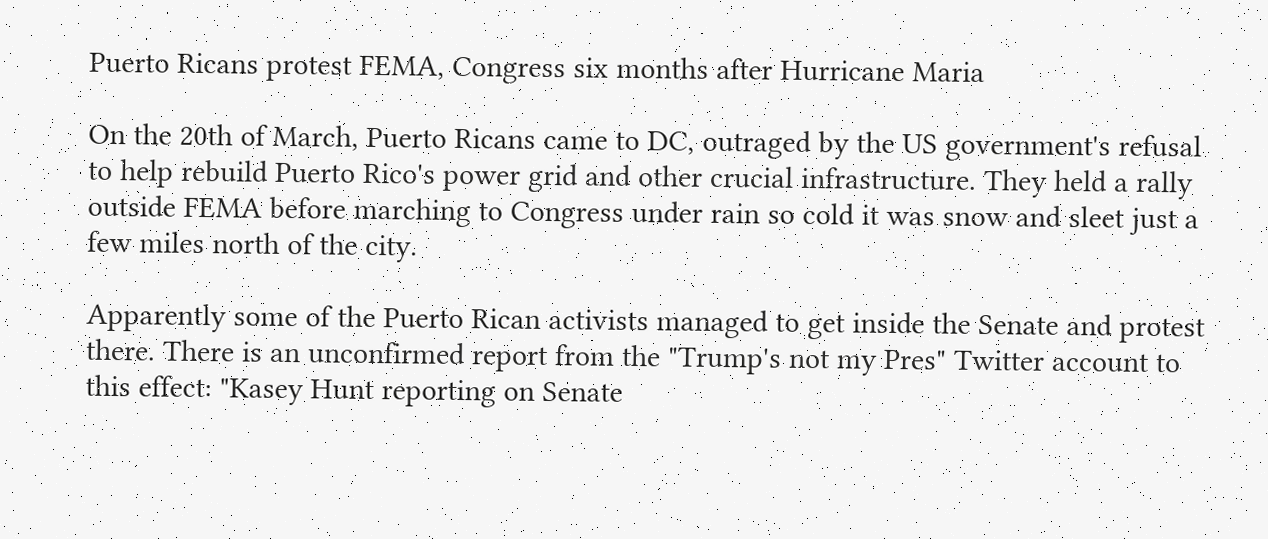Puerto Ricans protest FEMA, Congress six months after Hurricane Maria

On the 20th of March, Puerto Ricans came to DC, outraged by the US government's refusal to help rebuild Puerto Rico's power grid and other crucial infrastructure. They held a rally outside FEMA before marching to Congress under rain so cold it was snow and sleet just a few miles north of the city.

Apparently some of the Puerto Rican activists managed to get inside the Senate and protest there. There is an unconfirmed report from the "Trump's not my Pres" Twitter account to this effect: "Kasey Hunt reporting on Senate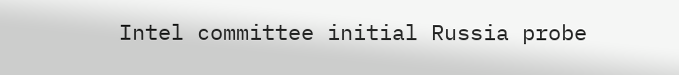Intel committee initial Russia probe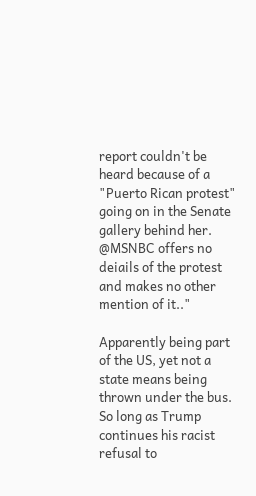report couldn't be heard because of a "Puerto Rican protest" going on in the Senate gallery behind her. @MSNBC offers no deiails of the protest and makes no other mention of it.."

Apparently being part of the US, yet not a state means being thrown under the bus. So long as Trump continues his racist refusal to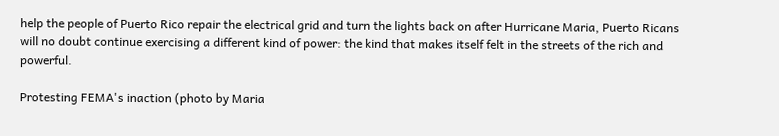help the people of Puerto Rico repair the electrical grid and turn the lights back on after Hurricane Maria, Puerto Ricans will no doubt continue exercising a different kind of power: the kind that makes itself felt in the streets of the rich and powerful.

Protesting FEMA's inaction (photo by Maria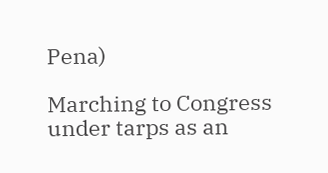Pena)

Marching to Congress under tarps as an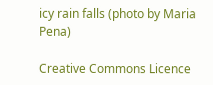icy rain falls (photo by Maria Pena)

Creative Commons Licence